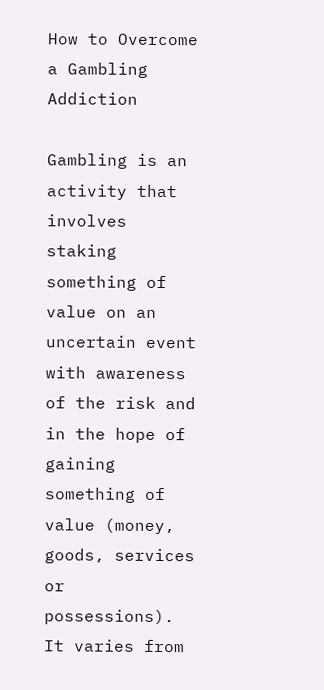How to Overcome a Gambling Addiction

Gambling is an activity that involves staking something of value on an uncertain event with awareness of the risk and in the hope of gaining something of value (money, goods, services or possessions). It varies from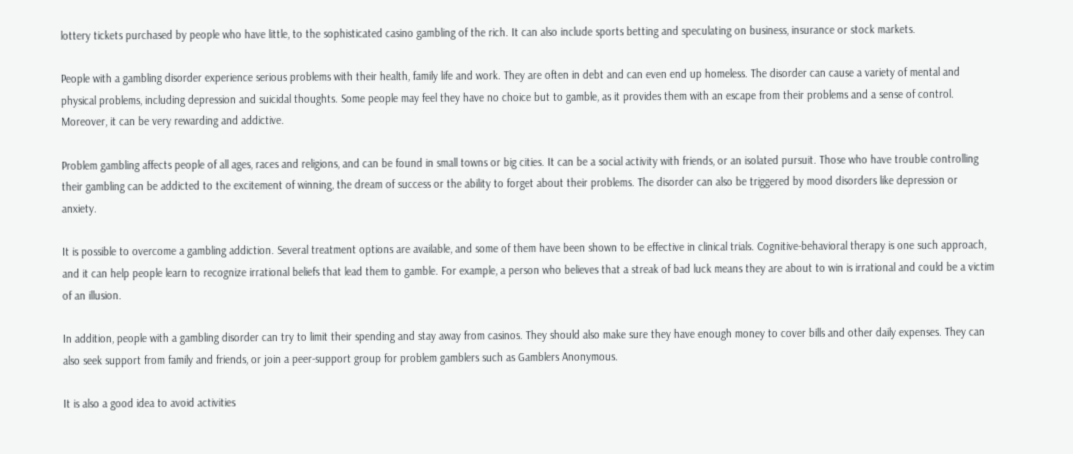lottery tickets purchased by people who have little, to the sophisticated casino gambling of the rich. It can also include sports betting and speculating on business, insurance or stock markets.

People with a gambling disorder experience serious problems with their health, family life and work. They are often in debt and can even end up homeless. The disorder can cause a variety of mental and physical problems, including depression and suicidal thoughts. Some people may feel they have no choice but to gamble, as it provides them with an escape from their problems and a sense of control. Moreover, it can be very rewarding and addictive.

Problem gambling affects people of all ages, races and religions, and can be found in small towns or big cities. It can be a social activity with friends, or an isolated pursuit. Those who have trouble controlling their gambling can be addicted to the excitement of winning, the dream of success or the ability to forget about their problems. The disorder can also be triggered by mood disorders like depression or anxiety.

It is possible to overcome a gambling addiction. Several treatment options are available, and some of them have been shown to be effective in clinical trials. Cognitive-behavioral therapy is one such approach, and it can help people learn to recognize irrational beliefs that lead them to gamble. For example, a person who believes that a streak of bad luck means they are about to win is irrational and could be a victim of an illusion.

In addition, people with a gambling disorder can try to limit their spending and stay away from casinos. They should also make sure they have enough money to cover bills and other daily expenses. They can also seek support from family and friends, or join a peer-support group for problem gamblers such as Gamblers Anonymous.

It is also a good idea to avoid activities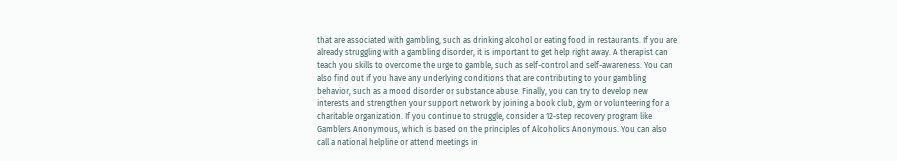that are associated with gambling, such as drinking alcohol or eating food in restaurants. If you are already struggling with a gambling disorder, it is important to get help right away. A therapist can teach you skills to overcome the urge to gamble, such as self-control and self-awareness. You can also find out if you have any underlying conditions that are contributing to your gambling behavior, such as a mood disorder or substance abuse. Finally, you can try to develop new interests and strengthen your support network by joining a book club, gym or volunteering for a charitable organization. If you continue to struggle, consider a 12-step recovery program like Gamblers Anonymous, which is based on the principles of Alcoholics Anonymous. You can also call a national helpline or attend meetings in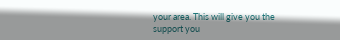your area. This will give you the support you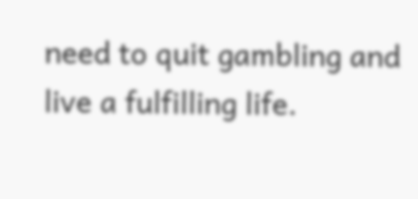need to quit gambling and live a fulfilling life.